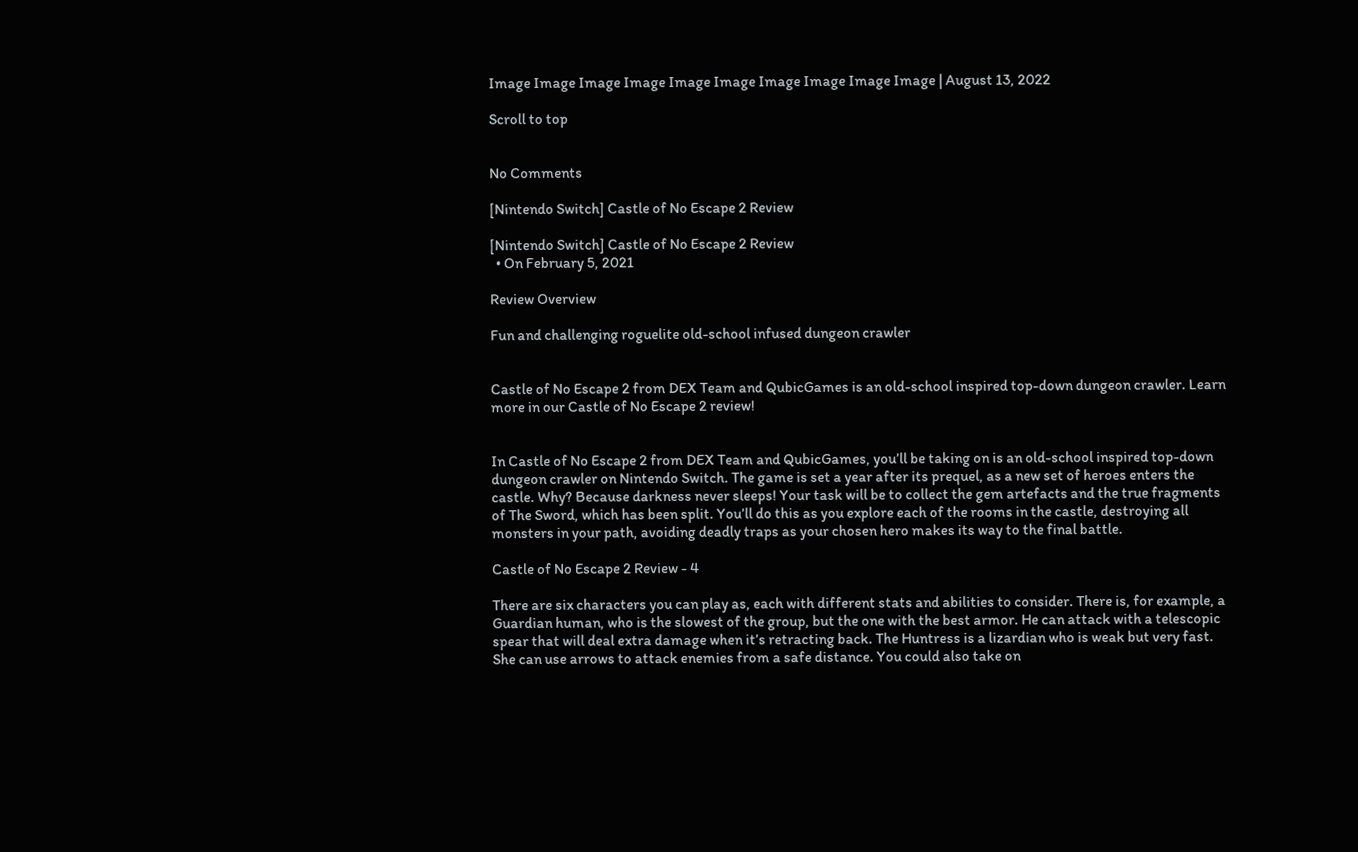Image Image Image Image Image Image Image Image Image Image | August 13, 2022

Scroll to top


No Comments

[Nintendo Switch] Castle of No Escape 2 Review

[Nintendo Switch] Castle of No Escape 2 Review
  • On February 5, 2021

Review Overview

Fun and challenging roguelite old-school infused dungeon crawler


Castle of No Escape 2 from DEX Team and QubicGames is an old-school inspired top-down dungeon crawler. Learn more in our Castle of No Escape 2 review!


In Castle of No Escape 2 from DEX Team and QubicGames, you’ll be taking on is an old-school inspired top-down dungeon crawler on Nintendo Switch. The game is set a year after its prequel, as a new set of heroes enters the castle. Why? Because darkness never sleeps! Your task will be to collect the gem artefacts and the true fragments of The Sword, which has been split. You’ll do this as you explore each of the rooms in the castle, destroying all monsters in your path, avoiding deadly traps as your chosen hero makes its way to the final battle.

Castle of No Escape 2 Review - 4

There are six characters you can play as, each with different stats and abilities to consider. There is, for example, a Guardian human, who is the slowest of the group, but the one with the best armor. He can attack with a telescopic spear that will deal extra damage when it’s retracting back. The Huntress is a lizardian who is weak but very fast. She can use arrows to attack enemies from a safe distance. You could also take on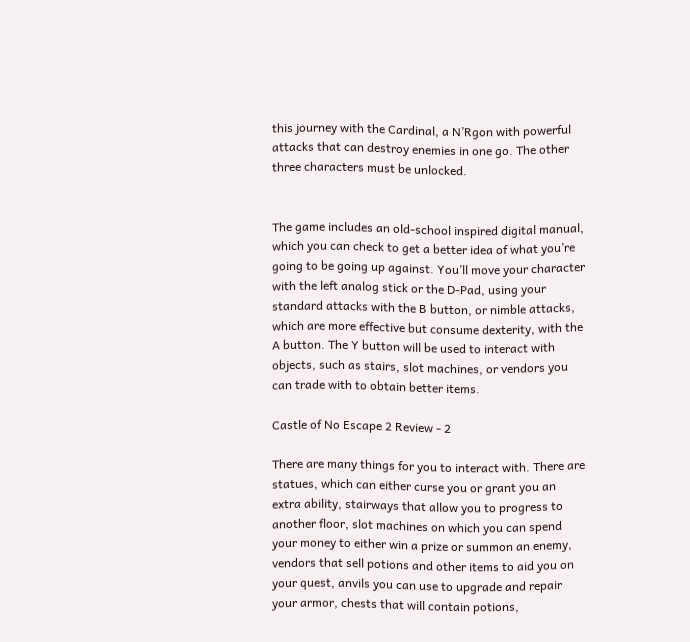this journey with the Cardinal, a N’Rgon with powerful attacks that can destroy enemies in one go. The other three characters must be unlocked.


The game includes an old-school inspired digital manual, which you can check to get a better idea of what you’re going to be going up against. You’ll move your character with the left analog stick or the D-Pad, using your standard attacks with the B button, or nimble attacks, which are more effective but consume dexterity, with the A button. The Y button will be used to interact with objects, such as stairs, slot machines, or vendors you can trade with to obtain better items.

Castle of No Escape 2 Review - 2

There are many things for you to interact with. There are statues, which can either curse you or grant you an extra ability, stairways that allow you to progress to another floor, slot machines on which you can spend your money to either win a prize or summon an enemy, vendors that sell potions and other items to aid you on your quest, anvils you can use to upgrade and repair your armor, chests that will contain potions,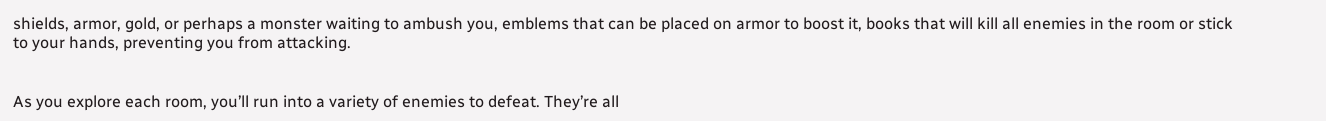shields, armor, gold, or perhaps a monster waiting to ambush you, emblems that can be placed on armor to boost it, books that will kill all enemies in the room or stick to your hands, preventing you from attacking.


As you explore each room, you’ll run into a variety of enemies to defeat. They’re all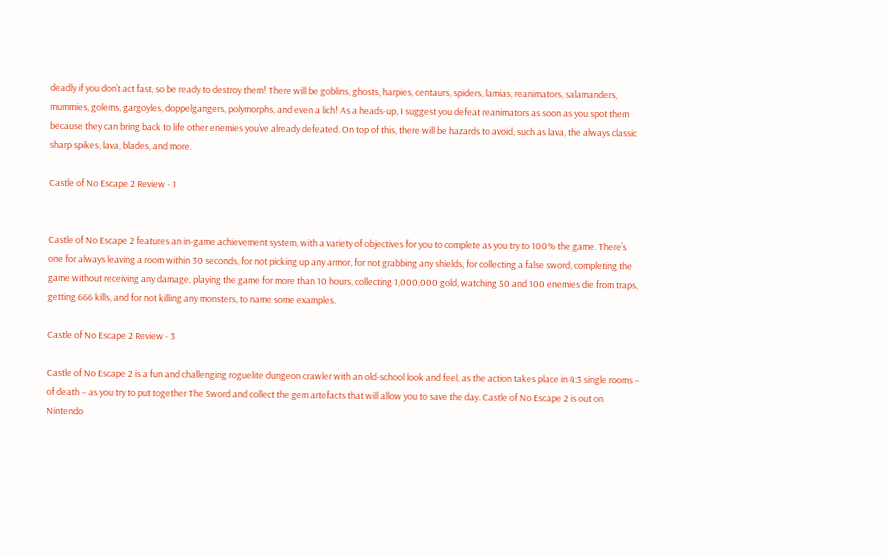deadly if you don’t act fast, so be ready to destroy them! There will be goblins, ghosts, harpies, centaurs, spiders, lamias, reanimators, salamanders, mummies, golems, gargoyles, doppelgangers, polymorphs, and even a lich! As a heads-up, I suggest you defeat reanimators as soon as you spot them because they can bring back to life other enemies you’ve already defeated. On top of this, there will be hazards to avoid, such as lava, the always classic sharp spikes, lava, blades, and more.

Castle of No Escape 2 Review - 1


Castle of No Escape 2 features an in-game achievement system, with a variety of objectives for you to complete as you try to 100% the game. There’s one for always leaving a room within 30 seconds, for not picking up any armor, for not grabbing any shields, for collecting a false sword, completing the game without receiving any damage, playing the game for more than 10 hours, collecting 1,000,000 gold, watching 50 and 100 enemies die from traps, getting 666 kills, and for not killing any monsters, to name some examples.

Castle of No Escape 2 Review - 3

Castle of No Escape 2 is a fun and challenging roguelite dungeon crawler with an old-school look and feel, as the action takes place in 4:3 single rooms – of death – as you try to put together The Sword and collect the gem artefacts that will allow you to save the day. Castle of No Escape 2 is out on Nintendo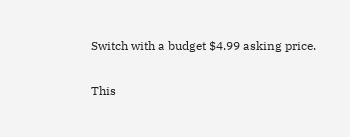Switch with a budget $4.99 asking price.

This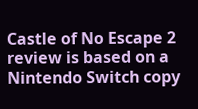Castle of No Escape 2 review is based on a Nintendo Switch copy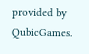provided by QubicGames.